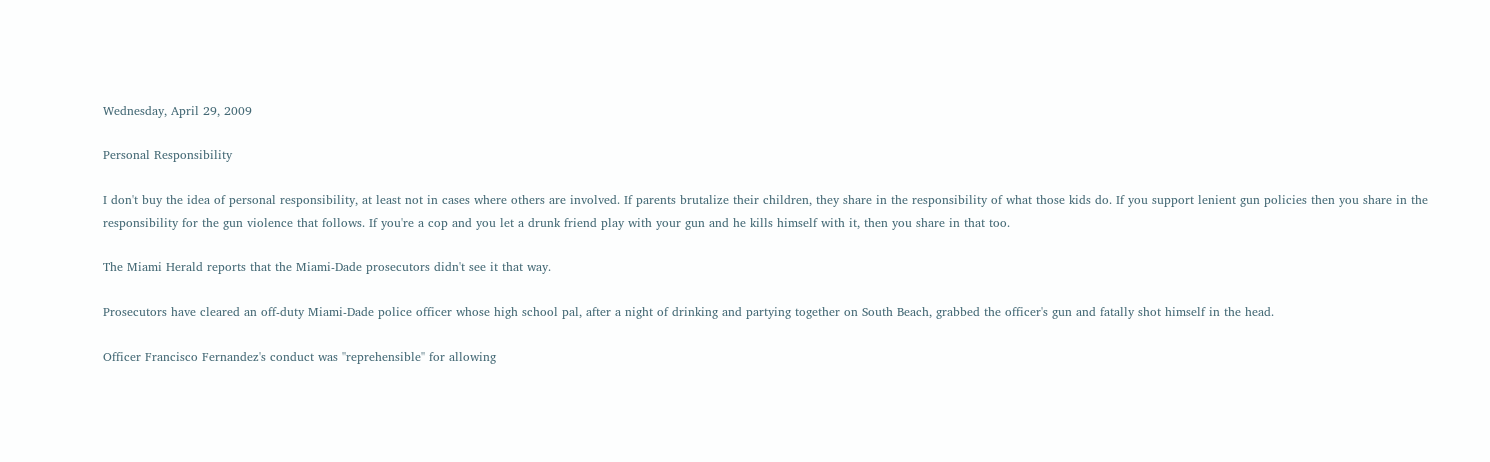Wednesday, April 29, 2009

Personal Responsibility

I don't buy the idea of personal responsibility, at least not in cases where others are involved. If parents brutalize their children, they share in the responsibility of what those kids do. If you support lenient gun policies then you share in the responsibility for the gun violence that follows. If you're a cop and you let a drunk friend play with your gun and he kills himself with it, then you share in that too.

The Miami Herald reports that the Miami-Dade prosecutors didn't see it that way.

Prosecutors have cleared an off-duty Miami-Dade police officer whose high school pal, after a night of drinking and partying together on South Beach, grabbed the officer's gun and fatally shot himself in the head.

Officer Francisco Fernandez's conduct was ''reprehensible'' for allowing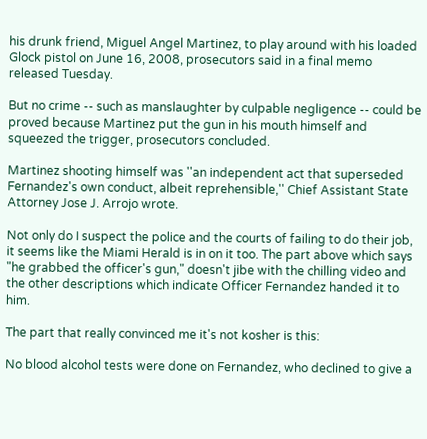his drunk friend, Miguel Angel Martinez, to play around with his loaded Glock pistol on June 16, 2008, prosecutors said in a final memo released Tuesday.

But no crime -- such as manslaughter by culpable negligence -- could be proved because Martinez put the gun in his mouth himself and squeezed the trigger, prosecutors concluded.

Martinez shooting himself was ''an independent act that superseded Fernandez's own conduct, albeit reprehensible,'' Chief Assistant State Attorney Jose J. Arrojo wrote.

Not only do I suspect the police and the courts of failing to do their job, it seems like the Miami Herald is in on it too. The part above which says "he grabbed the officer's gun," doesn't jibe with the chilling video and the other descriptions which indicate Officer Fernandez handed it to him.

The part that really convinced me it's not kosher is this:

No blood alcohol tests were done on Fernandez, who declined to give a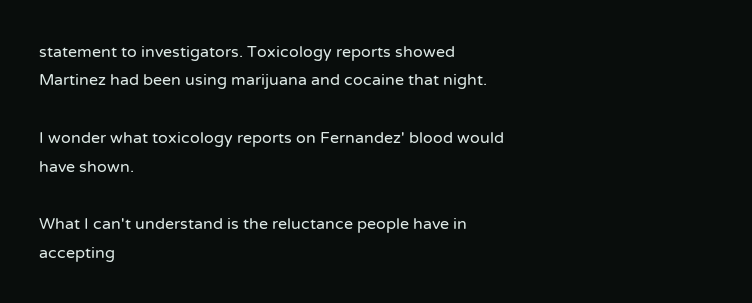statement to investigators. Toxicology reports showed Martinez had been using marijuana and cocaine that night.

I wonder what toxicology reports on Fernandez' blood would have shown.

What I can't understand is the reluctance people have in accepting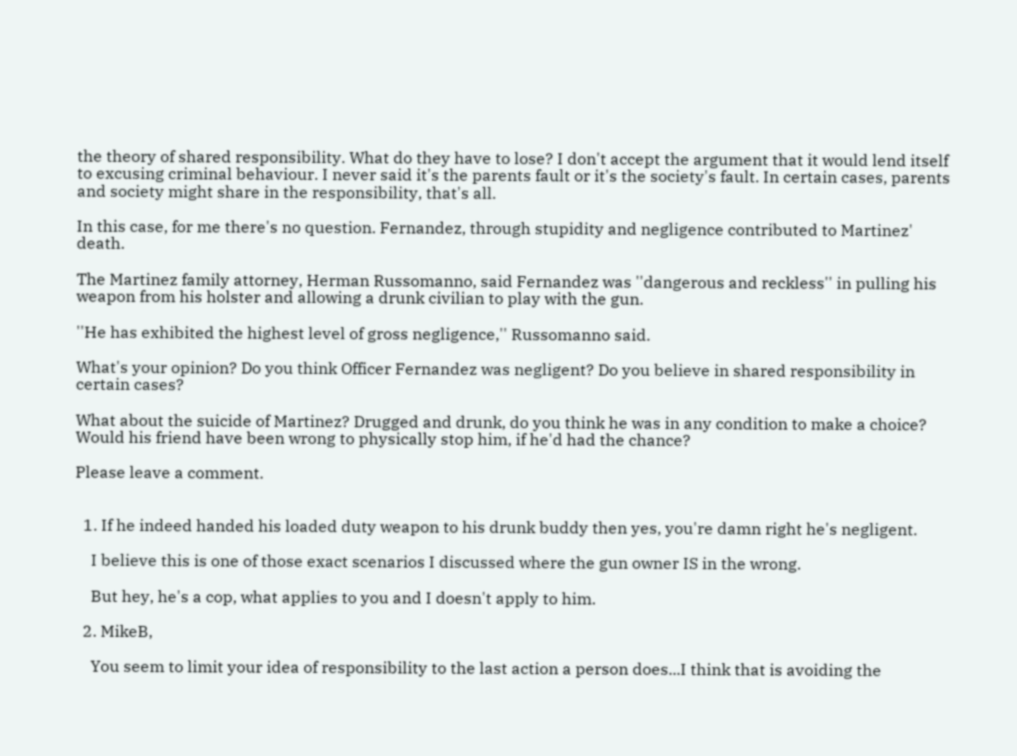the theory of shared responsibility. What do they have to lose? I don't accept the argument that it would lend itself to excusing criminal behaviour. I never said it's the parents fault or it's the society's fault. In certain cases, parents and society might share in the responsibility, that's all.

In this case, for me there's no question. Fernandez, through stupidity and negligence contributed to Martinez' death.

The Martinez family attorney, Herman Russomanno, said Fernandez was ''dangerous and reckless'' in pulling his weapon from his holster and allowing a drunk civilian to play with the gun.

''He has exhibited the highest level of gross negligence,'' Russomanno said.

What's your opinion? Do you think Officer Fernandez was negligent? Do you believe in shared responsibility in certain cases?

What about the suicide of Martinez? Drugged and drunk, do you think he was in any condition to make a choice? Would his friend have been wrong to physically stop him, if he'd had the chance?

Please leave a comment.


  1. If he indeed handed his loaded duty weapon to his drunk buddy then yes, you're damn right he's negligent.

    I believe this is one of those exact scenarios I discussed where the gun owner IS in the wrong.

    But hey, he's a cop, what applies to you and I doesn't apply to him.

  2. MikeB,

    You seem to limit your idea of responsibility to the last action a person does...I think that is avoiding the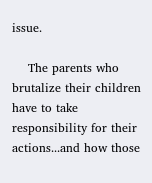issue.

    The parents who brutalize their children have to take responsibility for their actions...and how those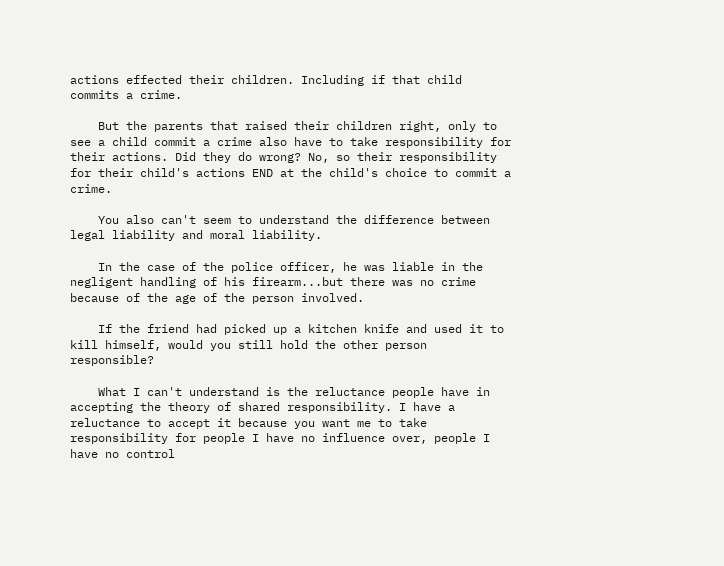actions effected their children. Including if that child commits a crime.

    But the parents that raised their children right, only to see a child commit a crime also have to take responsibility for their actions. Did they do wrong? No, so their responsibility for their child's actions END at the child's choice to commit a crime.

    You also can't seem to understand the difference between legal liability and moral liability.

    In the case of the police officer, he was liable in the negligent handling of his firearm...but there was no crime because of the age of the person involved.

    If the friend had picked up a kitchen knife and used it to kill himself, would you still hold the other person responsible?

    What I can't understand is the reluctance people have in accepting the theory of shared responsibility. I have a reluctance to accept it because you want me to take responsibility for people I have no influence over, people I have no control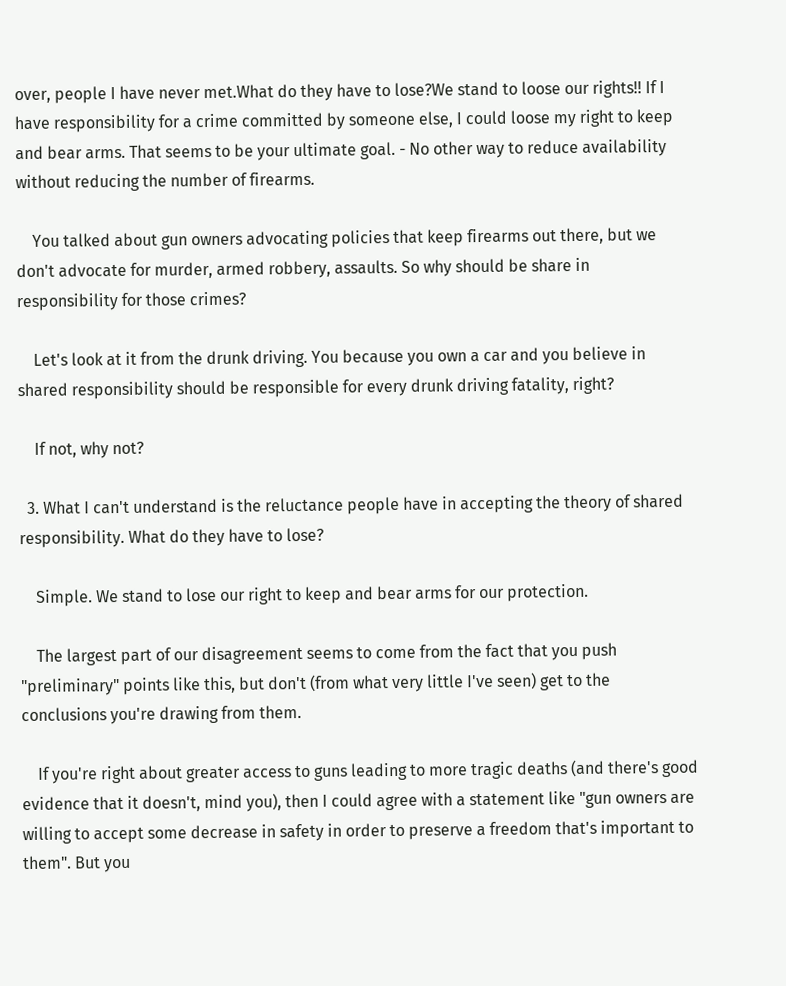over, people I have never met.What do they have to lose?We stand to loose our rights!! If I have responsibility for a crime committed by someone else, I could loose my right to keep and bear arms. That seems to be your ultimate goal. - No other way to reduce availability without reducing the number of firearms.

    You talked about gun owners advocating policies that keep firearms out there, but we don't advocate for murder, armed robbery, assaults. So why should be share in responsibility for those crimes?

    Let's look at it from the drunk driving. You because you own a car and you believe in shared responsibility should be responsible for every drunk driving fatality, right?

    If not, why not?

  3. What I can't understand is the reluctance people have in accepting the theory of shared responsibility. What do they have to lose?

    Simple. We stand to lose our right to keep and bear arms for our protection.

    The largest part of our disagreement seems to come from the fact that you push "preliminary" points like this, but don't (from what very little I've seen) get to the conclusions you're drawing from them.

    If you're right about greater access to guns leading to more tragic deaths (and there's good evidence that it doesn't, mind you), then I could agree with a statement like "gun owners are willing to accept some decrease in safety in order to preserve a freedom that's important to them". But you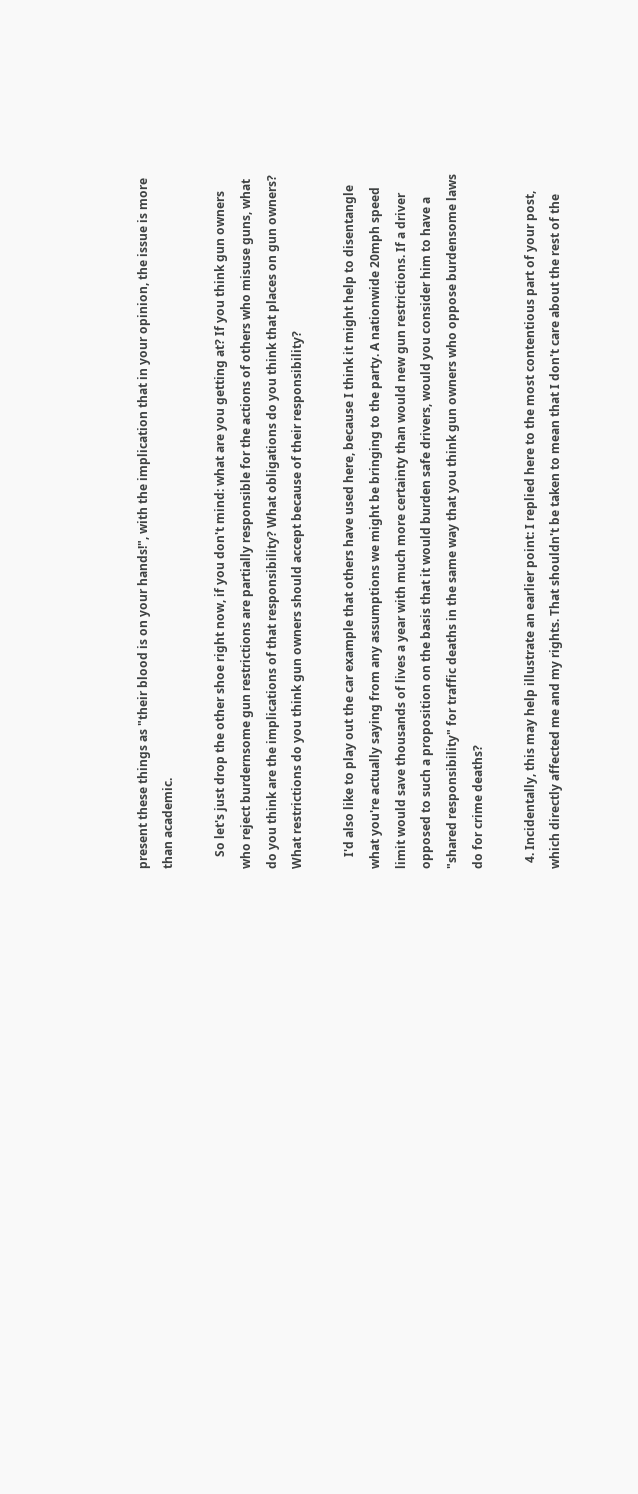present these things as "their blood is on your hands!", with the implication that in your opinion, the issue is more than academic.

    So let's just drop the other shoe right now, if you don't mind: what are you getting at? If you think gun owners who reject burdernsome gun restrictions are partially responsible for the actions of others who misuse guns, what do you think are the implications of that responsibility? What obligations do you think that places on gun owners? What restrictions do you think gun owners should accept because of their responsibility?

    I'd also like to play out the car example that others have used here, because I think it might help to disentangle what you're actually saying from any assumptions we might be bringing to the party. A nationwide 20mph speed limit would save thousands of lives a year with much more certainty than would new gun restrictions. If a driver opposed to such a proposition on the basis that it would burden safe drivers, would you consider him to have a "shared responsibility" for traffic deaths in the same way that you think gun owners who oppose burdensome laws do for crime deaths?

  4. Incidentally, this may help illustrate an earlier point: I replied here to the most contentious part of your post, which directly affected me and my rights. That shouldn't be taken to mean that I don't care about the rest of the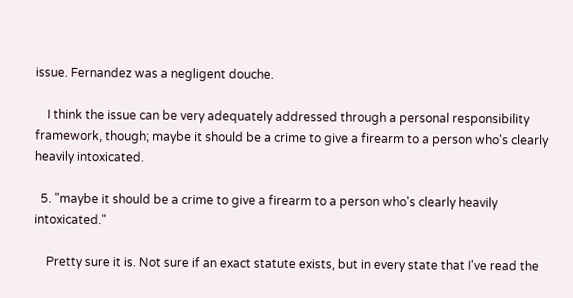issue. Fernandez was a negligent douche.

    I think the issue can be very adequately addressed through a personal responsibility framework, though; maybe it should be a crime to give a firearm to a person who's clearly heavily intoxicated.

  5. "maybe it should be a crime to give a firearm to a person who's clearly heavily intoxicated."

    Pretty sure it is. Not sure if an exact statute exists, but in every state that I've read the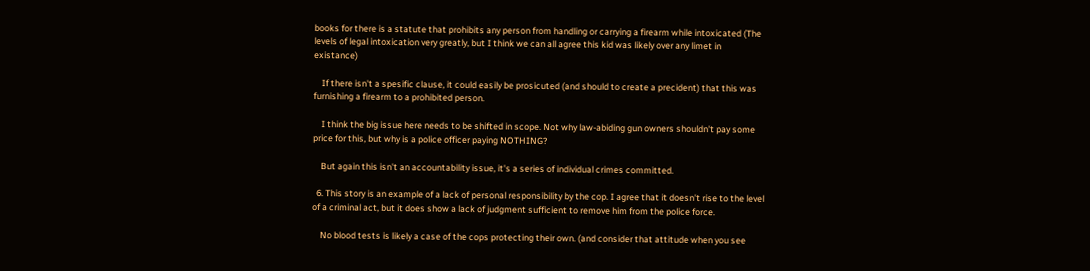books for there is a statute that prohibits any person from handling or carrying a firearm while intoxicated (The levels of legal intoxication very greatly, but I think we can all agree this kid was likely over any limet in existance)

    If there isn't a spesific clause, it could easily be prosicuted (and should to create a precident) that this was furnishing a firearm to a prohibited person.

    I think the big issue here needs to be shifted in scope. Not why law-abiding gun owners shouldn't pay some price for this, but why is a police officer paying NOTHING?

    But again this isn't an accountability issue, it's a series of individual crimes committed.

  6. This story is an example of a lack of personal responsibility by the cop. I agree that it doesn't rise to the level of a criminal act, but it does show a lack of judgment sufficient to remove him from the police force.

    No blood tests is likely a case of the cops protecting their own. (and consider that attitude when you see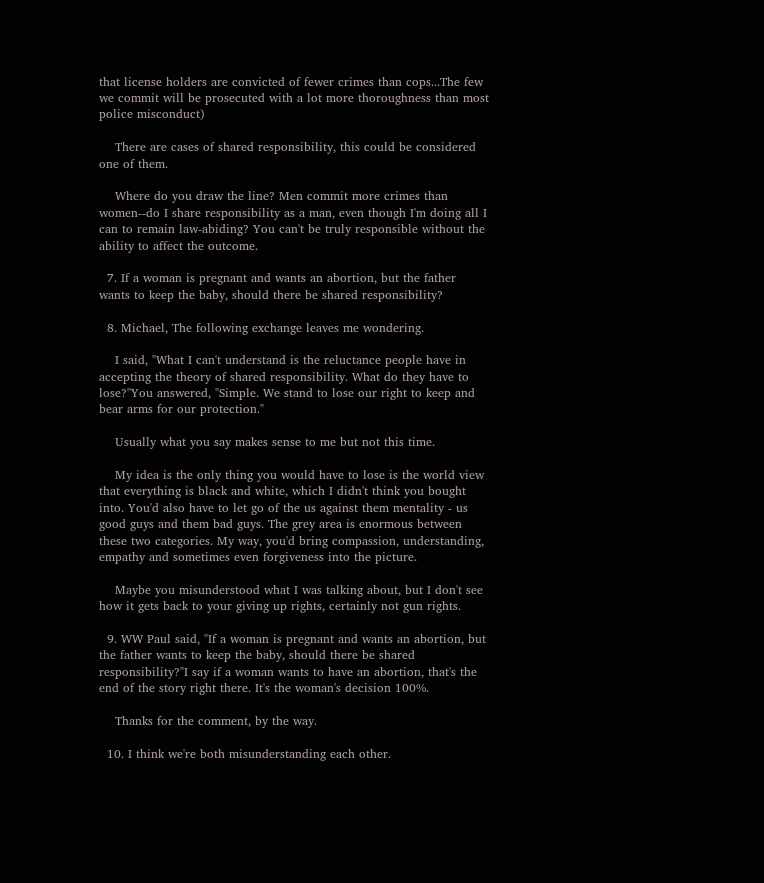that license holders are convicted of fewer crimes than cops...The few we commit will be prosecuted with a lot more thoroughness than most police misconduct)

    There are cases of shared responsibility, this could be considered one of them.

    Where do you draw the line? Men commit more crimes than women--do I share responsibility as a man, even though I'm doing all I can to remain law-abiding? You can't be truly responsible without the ability to affect the outcome.

  7. If a woman is pregnant and wants an abortion, but the father wants to keep the baby, should there be shared responsibility?

  8. Michael, The following exchange leaves me wondering.

    I said, "What I can't understand is the reluctance people have in accepting the theory of shared responsibility. What do they have to lose?"You answered, "Simple. We stand to lose our right to keep and bear arms for our protection."

    Usually what you say makes sense to me but not this time.

    My idea is the only thing you would have to lose is the world view that everything is black and white, which I didn't think you bought into. You'd also have to let go of the us against them mentality - us good guys and them bad guys. The grey area is enormous between these two categories. My way, you'd bring compassion, understanding, empathy and sometimes even forgiveness into the picture.

    Maybe you misunderstood what I was talking about, but I don't see how it gets back to your giving up rights, certainly not gun rights.

  9. WW Paul said, "If a woman is pregnant and wants an abortion, but the father wants to keep the baby, should there be shared responsibility?"I say if a woman wants to have an abortion, that's the end of the story right there. It's the woman's decision 100%.

    Thanks for the comment, by the way.

  10. I think we're both misunderstanding each other.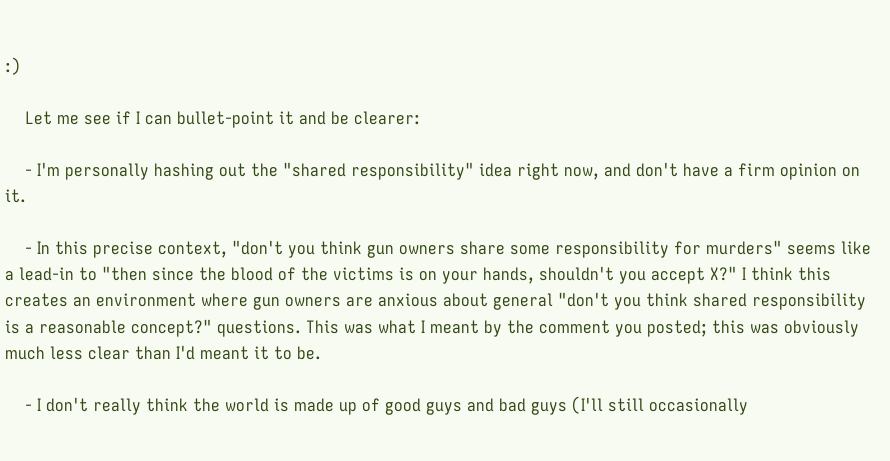:)

    Let me see if I can bullet-point it and be clearer:

    - I'm personally hashing out the "shared responsibility" idea right now, and don't have a firm opinion on it.

    - In this precise context, "don't you think gun owners share some responsibility for murders" seems like a lead-in to "then since the blood of the victims is on your hands, shouldn't you accept X?" I think this creates an environment where gun owners are anxious about general "don't you think shared responsibility is a reasonable concept?" questions. This was what I meant by the comment you posted; this was obviously much less clear than I'd meant it to be.

    - I don't really think the world is made up of good guys and bad guys (I'll still occasionally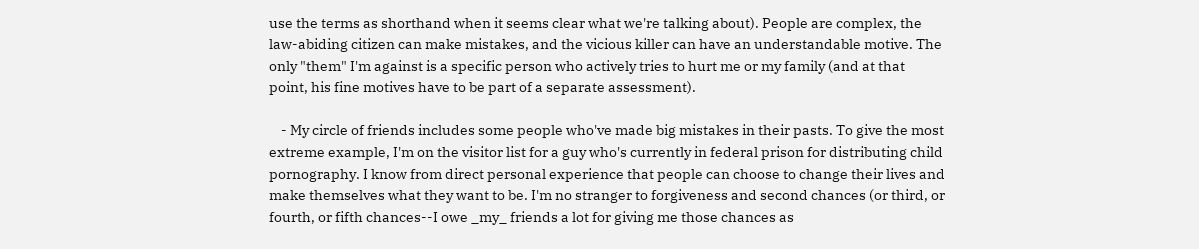use the terms as shorthand when it seems clear what we're talking about). People are complex, the law-abiding citizen can make mistakes, and the vicious killer can have an understandable motive. The only "them" I'm against is a specific person who actively tries to hurt me or my family (and at that point, his fine motives have to be part of a separate assessment).

    - My circle of friends includes some people who've made big mistakes in their pasts. To give the most extreme example, I'm on the visitor list for a guy who's currently in federal prison for distributing child pornography. I know from direct personal experience that people can choose to change their lives and make themselves what they want to be. I'm no stranger to forgiveness and second chances (or third, or fourth, or fifth chances--I owe _my_ friends a lot for giving me those chances as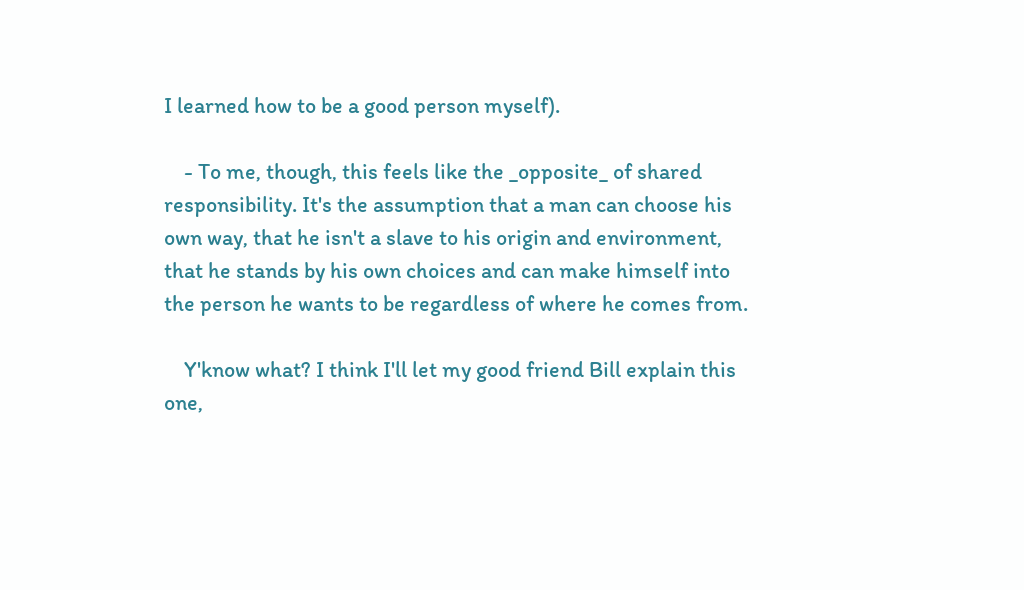I learned how to be a good person myself).

    - To me, though, this feels like the _opposite_ of shared responsibility. It's the assumption that a man can choose his own way, that he isn't a slave to his origin and environment, that he stands by his own choices and can make himself into the person he wants to be regardless of where he comes from.

    Y'know what? I think I'll let my good friend Bill explain this one,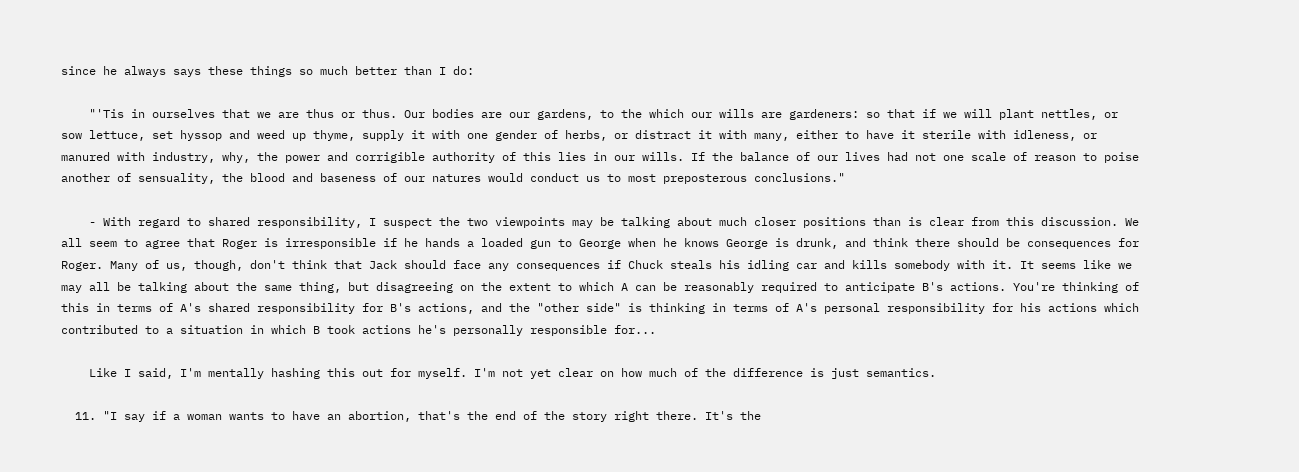since he always says these things so much better than I do:

    "'Tis in ourselves that we are thus or thus. Our bodies are our gardens, to the which our wills are gardeners: so that if we will plant nettles, or sow lettuce, set hyssop and weed up thyme, supply it with one gender of herbs, or distract it with many, either to have it sterile with idleness, or manured with industry, why, the power and corrigible authority of this lies in our wills. If the balance of our lives had not one scale of reason to poise another of sensuality, the blood and baseness of our natures would conduct us to most preposterous conclusions."

    - With regard to shared responsibility, I suspect the two viewpoints may be talking about much closer positions than is clear from this discussion. We all seem to agree that Roger is irresponsible if he hands a loaded gun to George when he knows George is drunk, and think there should be consequences for Roger. Many of us, though, don't think that Jack should face any consequences if Chuck steals his idling car and kills somebody with it. It seems like we may all be talking about the same thing, but disagreeing on the extent to which A can be reasonably required to anticipate B's actions. You're thinking of this in terms of A's shared responsibility for B's actions, and the "other side" is thinking in terms of A's personal responsibility for his actions which contributed to a situation in which B took actions he's personally responsible for...

    Like I said, I'm mentally hashing this out for myself. I'm not yet clear on how much of the difference is just semantics.

  11. "I say if a woman wants to have an abortion, that's the end of the story right there. It's the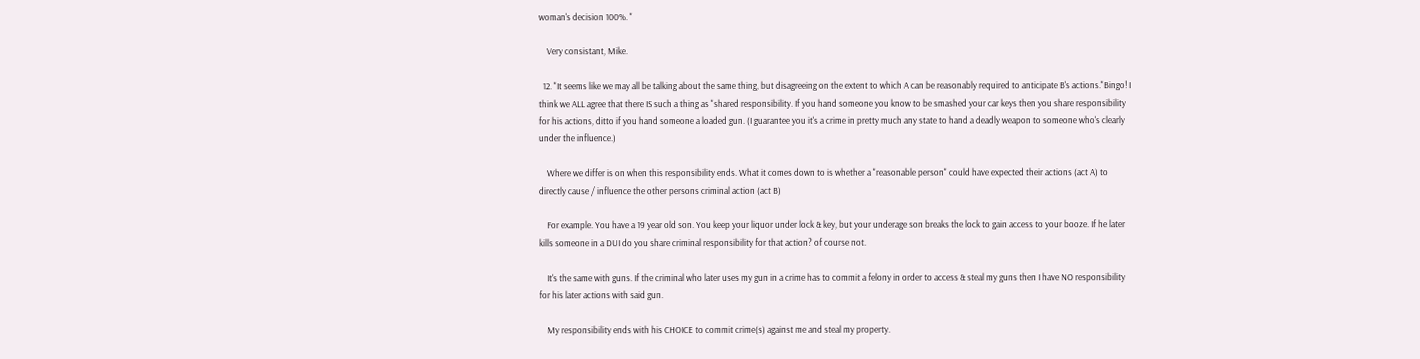woman's decision 100%. "

    Very consistant, Mike.

  12. "It seems like we may all be talking about the same thing, but disagreeing on the extent to which A can be reasonably required to anticipate B's actions."Bingo! I think we ALL agree that there IS such a thing as "shared responsibility. If you hand someone you know to be smashed your car keys then you share responsibility for his actions, ditto if you hand someone a loaded gun. (I guarantee you it's a crime in pretty much any state to hand a deadly weapon to someone who's clearly under the influence.)

    Where we differ is on when this responsibility ends. What it comes down to is whether a "reasonable person" could have expected their actions (act A) to directly cause / influence the other persons criminal action (act B)

    For example. You have a 19 year old son. You keep your liquor under lock & key, but your underage son breaks the lock to gain access to your booze. If he later kills someone in a DUI do you share criminal responsibility for that action? of course not.

    It's the same with guns. If the criminal who later uses my gun in a crime has to commit a felony in order to access & steal my guns then I have NO responsibility for his later actions with said gun.

    My responsibility ends with his CHOICE to commit crime(s) against me and steal my property.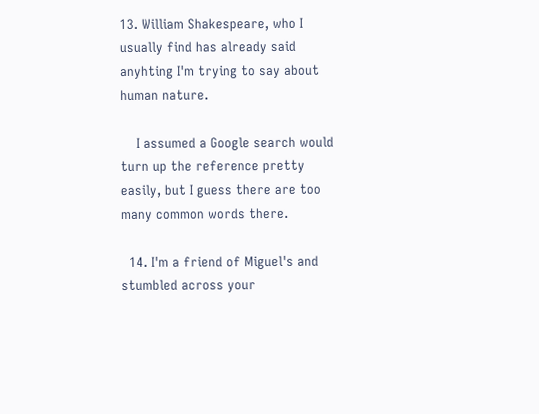13. William Shakespeare, who I usually find has already said anyhting I'm trying to say about human nature.

    I assumed a Google search would turn up the reference pretty easily, but I guess there are too many common words there.

  14. I'm a friend of Miguel's and stumbled across your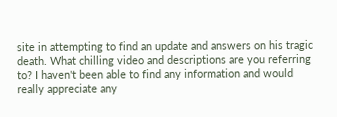site in attempting to find an update and answers on his tragic death. What chilling video and descriptions are you referring to? I haven't been able to find any information and would really appreciate any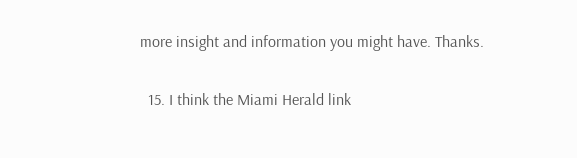more insight and information you might have. Thanks.

  15. I think the Miami Herald link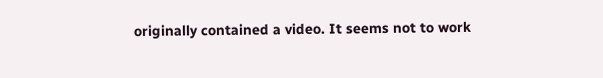originally contained a video. It seems not to work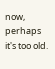now, perhaps it's too old.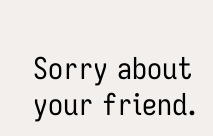Sorry about your friend.